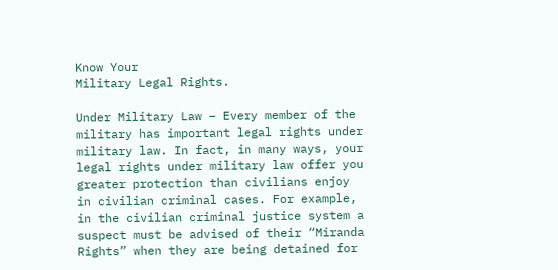Know Your
Military Legal Rights.

Under Military Law – Every member of the military has important legal rights under military law. In fact, in many ways, your legal rights under military law offer you greater protection than civilians enjoy in civilian criminal cases. For example, in the civilian criminal justice system a suspect must be advised of their “Miranda Rights” when they are being detained for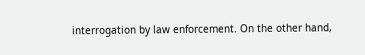interrogation by law enforcement. On the other hand,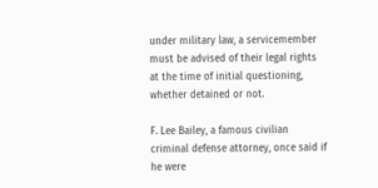under military law, a servicemember must be advised of their legal rights at the time of initial questioning, whether detained or not.

F. Lee Bailey, a famous civilian criminal defense attorney, once said if he were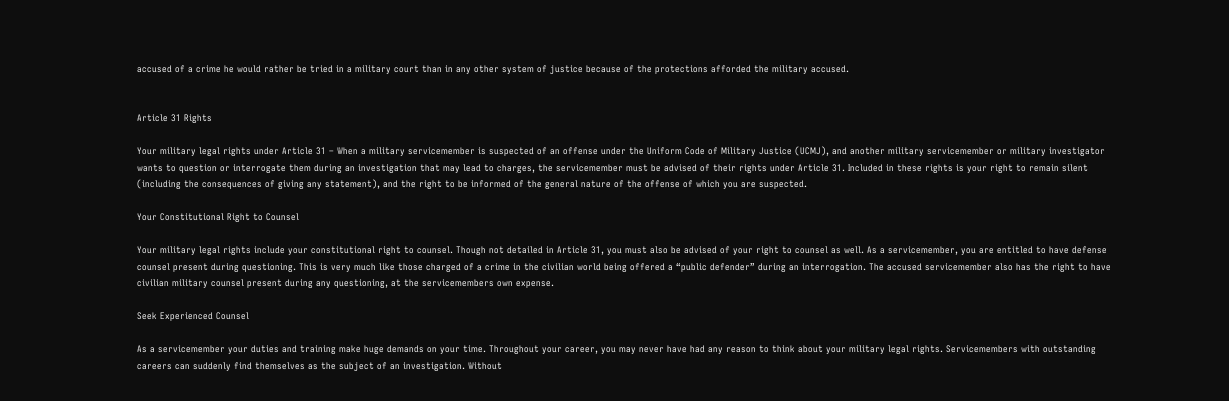accused of a crime he would rather be tried in a military court than in any other system of justice because of the protections afforded the military accused.


Article 31 Rights

Your military legal rights under Article 31 – When a military servicemember is suspected of an offense under the Uniform Code of Military Justice (UCMJ), and another military servicemember or military investigator wants to question or interrogate them during an investigation that may lead to charges, the servicemember must be advised of their rights under Article 31. Included in these rights is your right to remain silent (including the consequences of giving any statement), and the right to be informed of the general nature of the offense of which you are suspected.

Your Constitutional Right to Counsel

Your military legal rights include your constitutional right to counsel. Though not detailed in Article 31, you must also be advised of your right to counsel as well. As a servicemember, you are entitled to have defense counsel present during questioning. This is very much like those charged of a crime in the civilian world being offered a “public defender” during an interrogation. The accused servicemember also has the right to have civilian military counsel present during any questioning, at the servicemembers own expense.

Seek Experienced Counsel

As a servicemember your duties and training make huge demands on your time. Throughout your career, you may never have had any reason to think about your military legal rights. Servicemembers with outstanding careers can suddenly find themselves as the subject of an investigation. Without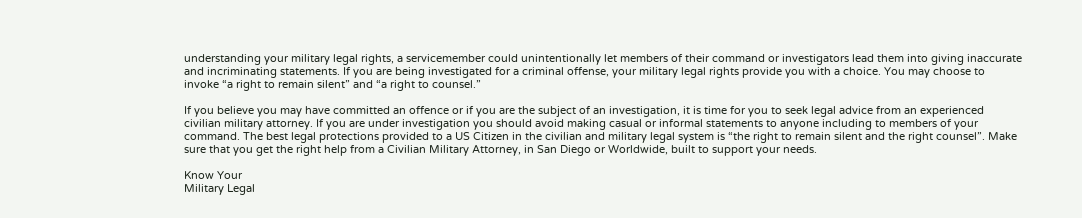understanding your military legal rights, a servicemember could unintentionally let members of their command or investigators lead them into giving inaccurate and incriminating statements. If you are being investigated for a criminal offense, your military legal rights provide you with a choice. You may choose to invoke “a right to remain silent” and “a right to counsel.”

If you believe you may have committed an offence or if you are the subject of an investigation, it is time for you to seek legal advice from an experienced civilian military attorney. If you are under investigation you should avoid making casual or informal statements to anyone including to members of your command. The best legal protections provided to a US Citizen in the civilian and military legal system is “the right to remain silent and the right counsel”. Make sure that you get the right help from a Civilian Military Attorney, in San Diego or Worldwide, built to support your needs.

Know Your
Military Legal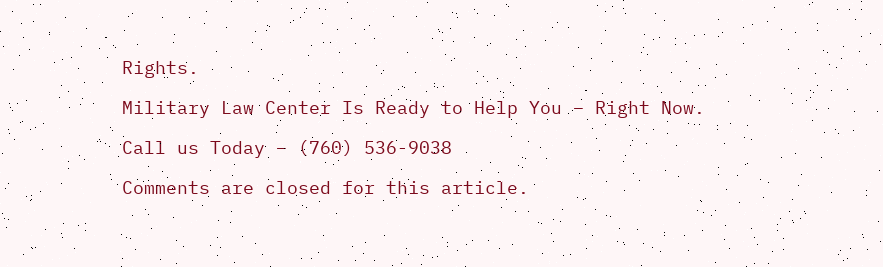Rights.

Military Law Center Is Ready to Help You – Right Now.

Call us Today – (760) 536-9038

Comments are closed for this article.